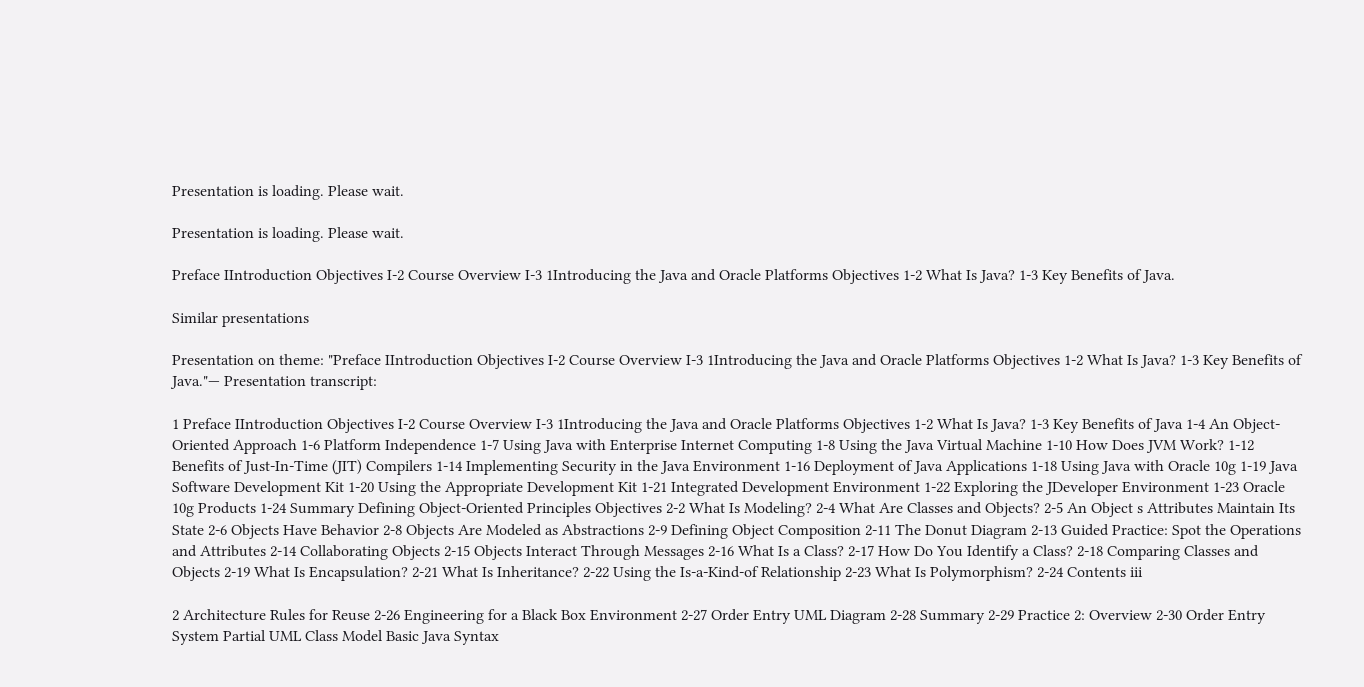Presentation is loading. Please wait.

Presentation is loading. Please wait.

Preface IIntroduction Objectives I-2 Course Overview I-3 1Introducing the Java and Oracle Platforms Objectives 1-2 What Is Java? 1-3 Key Benefits of Java.

Similar presentations

Presentation on theme: "Preface IIntroduction Objectives I-2 Course Overview I-3 1Introducing the Java and Oracle Platforms Objectives 1-2 What Is Java? 1-3 Key Benefits of Java."— Presentation transcript:

1 Preface IIntroduction Objectives I-2 Course Overview I-3 1Introducing the Java and Oracle Platforms Objectives 1-2 What Is Java? 1-3 Key Benefits of Java 1-4 An Object-Oriented Approach 1-6 Platform Independence 1-7 Using Java with Enterprise Internet Computing 1-8 Using the Java Virtual Machine 1-10 How Does JVM Work? 1-12 Benefits of Just-In-Time (JIT) Compilers 1-14 Implementing Security in the Java Environment 1-16 Deployment of Java Applications 1-18 Using Java with Oracle 10g 1-19 Java Software Development Kit 1-20 Using the Appropriate Development Kit 1-21 Integrated Development Environment 1-22 Exploring the JDeveloper Environment 1-23 Oracle 10g Products 1-24 Summary Defining Object-Oriented Principles Objectives 2-2 What Is Modeling? 2-4 What Are Classes and Objects? 2-5 An Object s Attributes Maintain Its State 2-6 Objects Have Behavior 2-8 Objects Are Modeled as Abstractions 2-9 Defining Object Composition 2-11 The Donut Diagram 2-13 Guided Practice: Spot the Operations and Attributes 2-14 Collaborating Objects 2-15 Objects Interact Through Messages 2-16 What Is a Class? 2-17 How Do You Identify a Class? 2-18 Comparing Classes and Objects 2-19 What Is Encapsulation? 2-21 What Is Inheritance? 2-22 Using the Is-a-Kind-of Relationship 2-23 What Is Polymorphism? 2-24 Contents iii

2 Architecture Rules for Reuse 2-26 Engineering for a Black Box Environment 2-27 Order Entry UML Diagram 2-28 Summary 2-29 Practice 2: Overview 2-30 Order Entry System Partial UML Class Model Basic Java Syntax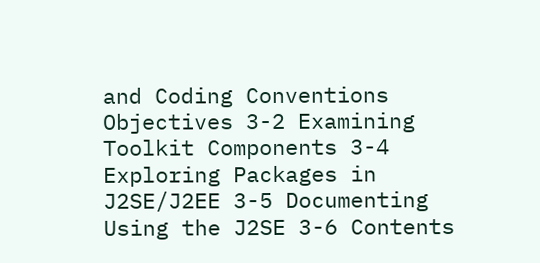and Coding Conventions Objectives 3-2 Examining Toolkit Components 3-4 Exploring Packages in J2SE/J2EE 3-5 Documenting Using the J2SE 3-6 Contents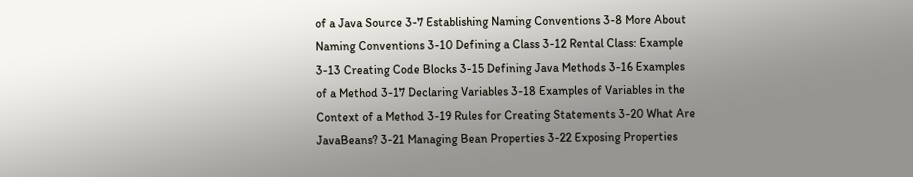of a Java Source 3-7 Establishing Naming Conventions 3-8 More About Naming Conventions 3-10 Defining a Class 3-12 Rental Class: Example 3-13 Creating Code Blocks 3-15 Defining Java Methods 3-16 Examples of a Method 3-17 Declaring Variables 3-18 Examples of Variables in the Context of a Method 3-19 Rules for Creating Statements 3-20 What Are JavaBeans? 3-21 Managing Bean Properties 3-22 Exposing Properties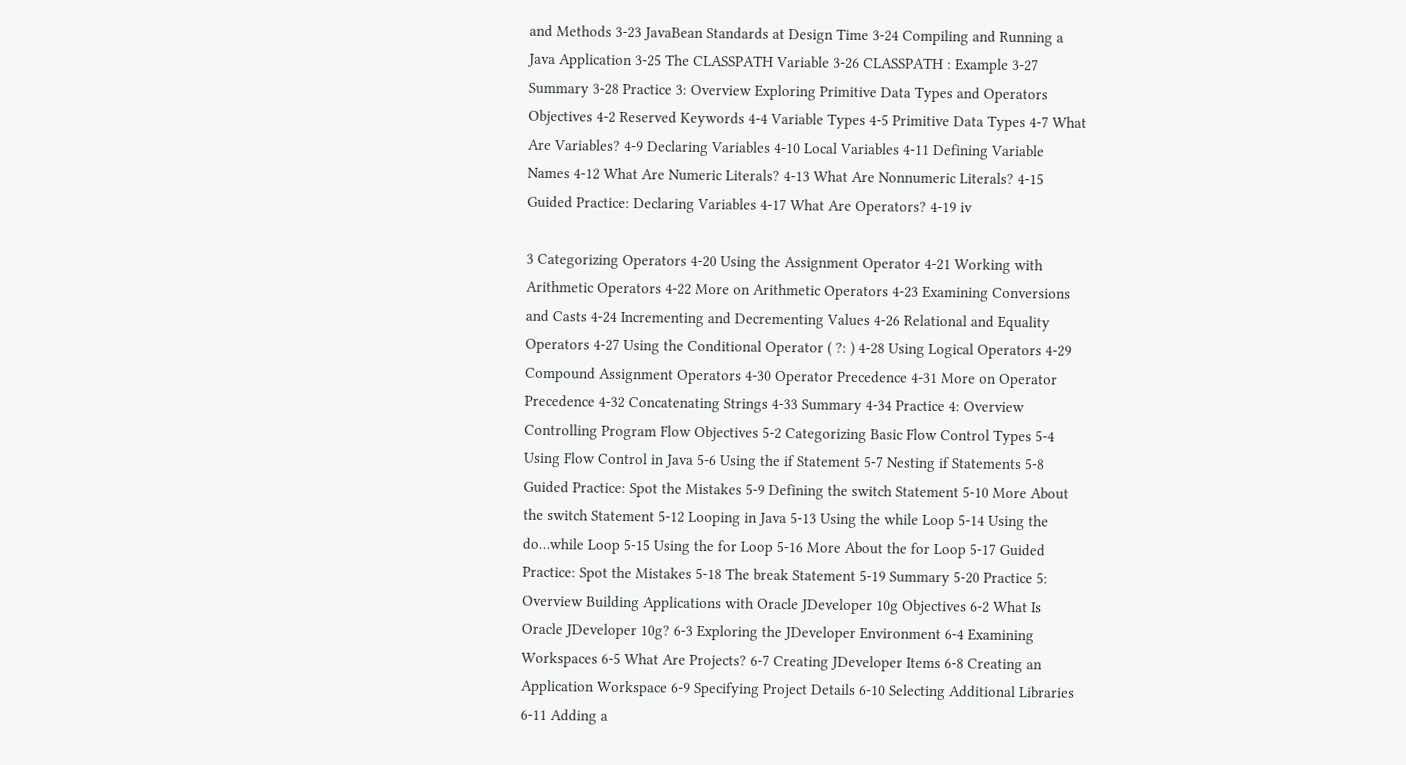and Methods 3-23 JavaBean Standards at Design Time 3-24 Compiling and Running a Java Application 3-25 The CLASSPATH Variable 3-26 CLASSPATH : Example 3-27 Summary 3-28 Practice 3: Overview Exploring Primitive Data Types and Operators Objectives 4-2 Reserved Keywords 4-4 Variable Types 4-5 Primitive Data Types 4-7 What Are Variables? 4-9 Declaring Variables 4-10 Local Variables 4-11 Defining Variable Names 4-12 What Are Numeric Literals? 4-13 What Are Nonnumeric Literals? 4-15 Guided Practice: Declaring Variables 4-17 What Are Operators? 4-19 iv

3 Categorizing Operators 4-20 Using the Assignment Operator 4-21 Working with Arithmetic Operators 4-22 More on Arithmetic Operators 4-23 Examining Conversions and Casts 4-24 Incrementing and Decrementing Values 4-26 Relational and Equality Operators 4-27 Using the Conditional Operator ( ?: ) 4-28 Using Logical Operators 4-29 Compound Assignment Operators 4-30 Operator Precedence 4-31 More on Operator Precedence 4-32 Concatenating Strings 4-33 Summary 4-34 Practice 4: Overview Controlling Program Flow Objectives 5-2 Categorizing Basic Flow Control Types 5-4 Using Flow Control in Java 5-6 Using the if Statement 5-7 Nesting if Statements 5-8 Guided Practice: Spot the Mistakes 5-9 Defining the switch Statement 5-10 More About the switch Statement 5-12 Looping in Java 5-13 Using the while Loop 5-14 Using the do…while Loop 5-15 Using the for Loop 5-16 More About the for Loop 5-17 Guided Practice: Spot the Mistakes 5-18 The break Statement 5-19 Summary 5-20 Practice 5: Overview Building Applications with Oracle JDeveloper 10g Objectives 6-2 What Is Oracle JDeveloper 10g? 6-3 Exploring the JDeveloper Environment 6-4 Examining Workspaces 6-5 What Are Projects? 6-7 Creating JDeveloper Items 6-8 Creating an Application Workspace 6-9 Specifying Project Details 6-10 Selecting Additional Libraries 6-11 Adding a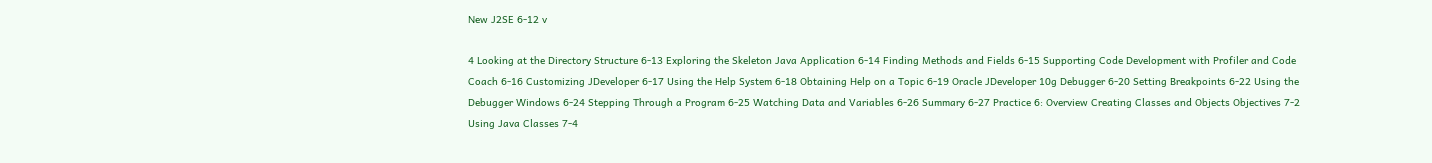New J2SE 6-12 v

4 Looking at the Directory Structure 6-13 Exploring the Skeleton Java Application 6-14 Finding Methods and Fields 6-15 Supporting Code Development with Profiler and Code Coach 6-16 Customizing JDeveloper 6-17 Using the Help System 6-18 Obtaining Help on a Topic 6-19 Oracle JDeveloper 10g Debugger 6-20 Setting Breakpoints 6-22 Using the Debugger Windows 6-24 Stepping Through a Program 6-25 Watching Data and Variables 6-26 Summary 6-27 Practice 6: Overview Creating Classes and Objects Objectives 7-2 Using Java Classes 7-4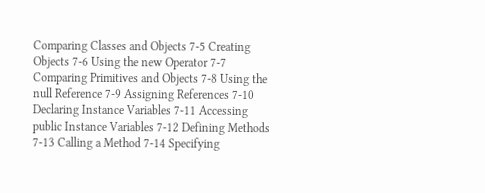Comparing Classes and Objects 7-5 Creating Objects 7-6 Using the new Operator 7-7 Comparing Primitives and Objects 7-8 Using the null Reference 7-9 Assigning References 7-10 Declaring Instance Variables 7-11 Accessing public Instance Variables 7-12 Defining Methods 7-13 Calling a Method 7-14 Specifying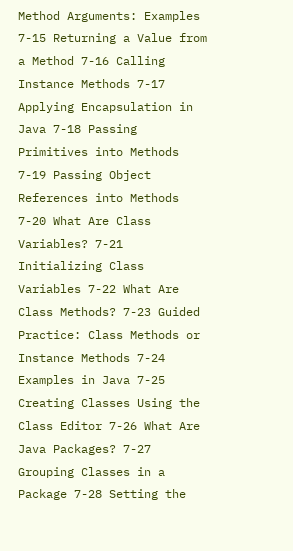Method Arguments: Examples 7-15 Returning a Value from a Method 7-16 Calling Instance Methods 7-17 Applying Encapsulation in Java 7-18 Passing Primitives into Methods 7-19 Passing Object References into Methods 7-20 What Are Class Variables? 7-21 Initializing Class Variables 7-22 What Are Class Methods? 7-23 Guided Practice: Class Methods or Instance Methods 7-24 Examples in Java 7-25 Creating Classes Using the Class Editor 7-26 What Are Java Packages? 7-27 Grouping Classes in a Package 7-28 Setting the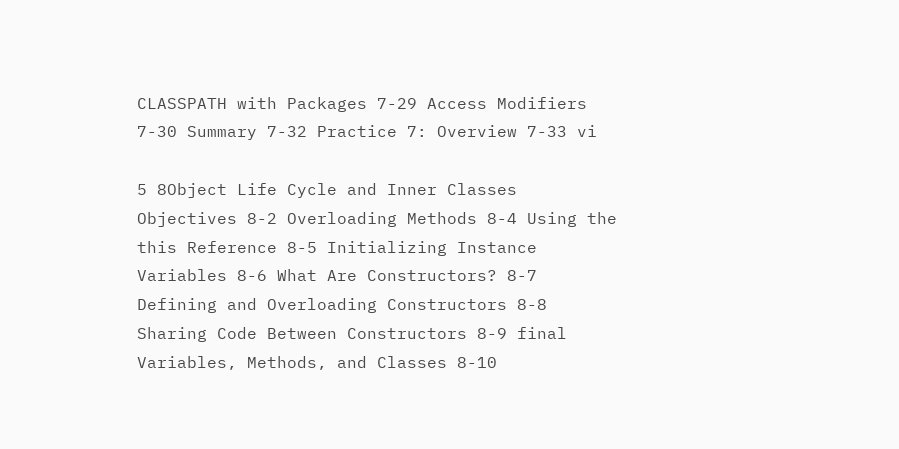CLASSPATH with Packages 7-29 Access Modifiers 7-30 Summary 7-32 Practice 7: Overview 7-33 vi

5 8Object Life Cycle and Inner Classes Objectives 8-2 Overloading Methods 8-4 Using the this Reference 8-5 Initializing Instance Variables 8-6 What Are Constructors? 8-7 Defining and Overloading Constructors 8-8 Sharing Code Between Constructors 8-9 final Variables, Methods, and Classes 8-10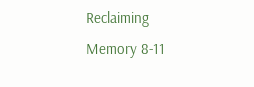Reclaiming Memory 8-11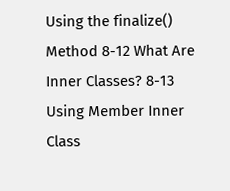Using the finalize() Method 8-12 What Are Inner Classes? 8-13 Using Member Inner Class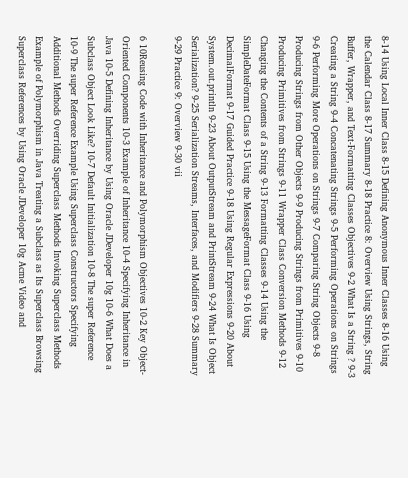8-14 Using Local Inner Class 8-15 Defining Anonymous Inner Classes 8-16 Using the Calendar Class 8-17 Summary 8-18 Practice 8: Overview Using Strings, String Buffer, Wrapper, and Text-Formatting Classes Objectives 9-2 What Is a String ? 9-3 Creating a String 9-4 Concatenating Strings 9-5 Performing Operations on Strings 9-6 Performing More Operations on Strings 9-7 Comparing String Objects 9-8 Producing Strings from Other Objects 9-9 Producing Strings from Primitives 9-10 Producing Primitives from Strings 9-11 Wrapper Class Conversion Methods 9-12 Changing the Contents of a String 9-13 Formatting Classes 9-14 Using the SimpleDateFormat Class 9-15 Using the MessageFormat Class 9-16 Using DecimalFormat 9-17 Guided Practice 9-18 Using Regular Expressions 9-20 About System.out.println 9-23 About OutputStream and PrintStream 9-24 What Is Object Serialization? 9-25 Serialization Streams, Interfaces, and Modifiers 9-28 Summary 9-29 Practice 9: Overview 9-30 vii

6 10Reusing Code with Inheritance and Polymorphism Objectives 10-2 Key Object-Oriented Components 10-3 Example of Inheritance 10-4 Specifying Inheritance in Java 10-5 Defining Inheritance by Using Oracle JDeveloper 10g 10-6 What Does a Subclass Object Look Like? 10-7 Default Initialization 10-8 The super Reference 10-9 The super Reference Example Using Superclass Constructors Specifying Additional Methods Overriding Superclass Methods Invoking Superclass Methods Example of Polymorphism in Java Treating a Subclass as Its Superclass Browsing Superclass References by Using Oracle JDeveloper 10g Acme Video and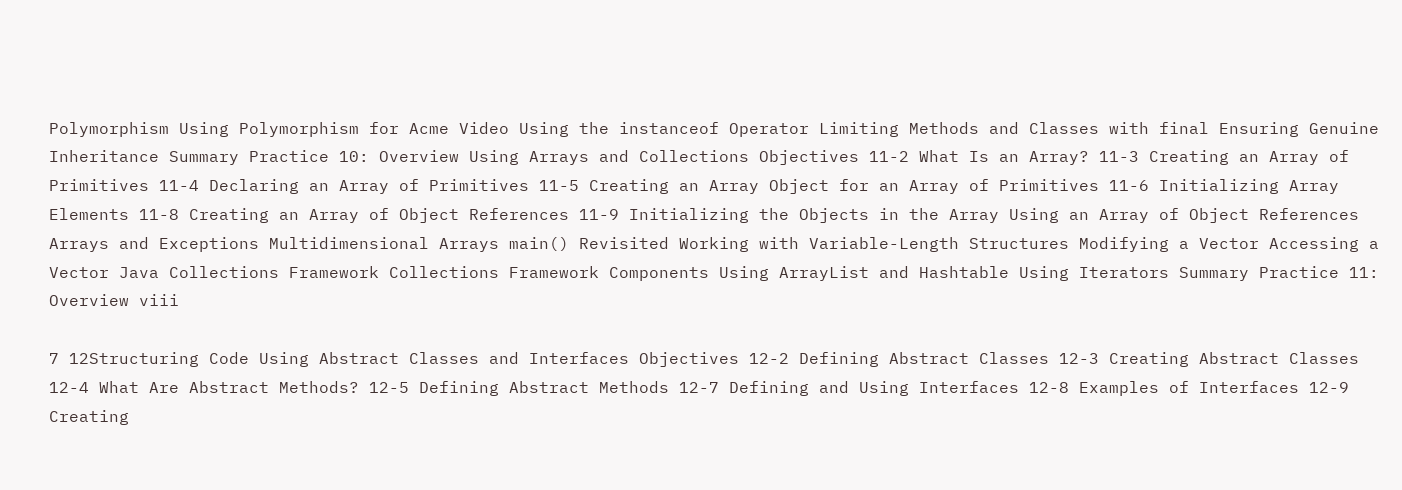Polymorphism Using Polymorphism for Acme Video Using the instanceof Operator Limiting Methods and Classes with final Ensuring Genuine Inheritance Summary Practice 10: Overview Using Arrays and Collections Objectives 11-2 What Is an Array? 11-3 Creating an Array of Primitives 11-4 Declaring an Array of Primitives 11-5 Creating an Array Object for an Array of Primitives 11-6 Initializing Array Elements 11-8 Creating an Array of Object References 11-9 Initializing the Objects in the Array Using an Array of Object References Arrays and Exceptions Multidimensional Arrays main() Revisited Working with Variable-Length Structures Modifying a Vector Accessing a Vector Java Collections Framework Collections Framework Components Using ArrayList and Hashtable Using Iterators Summary Practice 11: Overview viii

7 12Structuring Code Using Abstract Classes and Interfaces Objectives 12-2 Defining Abstract Classes 12-3 Creating Abstract Classes 12-4 What Are Abstract Methods? 12-5 Defining Abstract Methods 12-7 Defining and Using Interfaces 12-8 Examples of Interfaces 12-9 Creating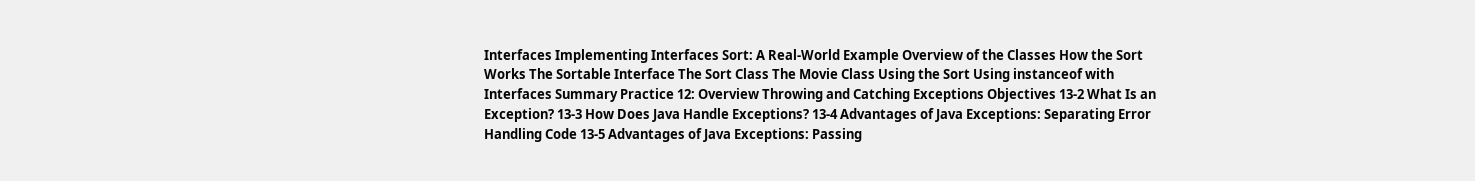Interfaces Implementing Interfaces Sort: A Real-World Example Overview of the Classes How the Sort Works The Sortable Interface The Sort Class The Movie Class Using the Sort Using instanceof with Interfaces Summary Practice 12: Overview Throwing and Catching Exceptions Objectives 13-2 What Is an Exception? 13-3 How Does Java Handle Exceptions? 13-4 Advantages of Java Exceptions: Separating Error Handling Code 13-5 Advantages of Java Exceptions: Passing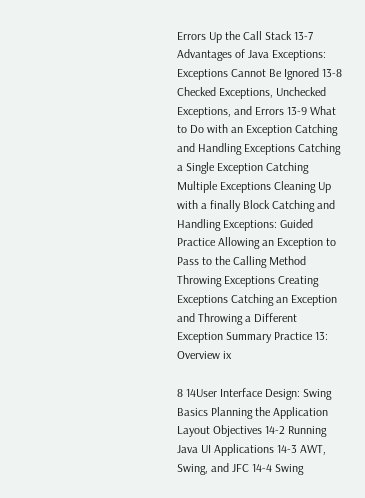Errors Up the Call Stack 13-7 Advantages of Java Exceptions: Exceptions Cannot Be Ignored 13-8 Checked Exceptions, Unchecked Exceptions, and Errors 13-9 What to Do with an Exception Catching and Handling Exceptions Catching a Single Exception Catching Multiple Exceptions Cleaning Up with a finally Block Catching and Handling Exceptions: Guided Practice Allowing an Exception to Pass to the Calling Method Throwing Exceptions Creating Exceptions Catching an Exception and Throwing a Different Exception Summary Practice 13: Overview ix

8 14User Interface Design: Swing Basics Planning the Application Layout Objectives 14-2 Running Java UI Applications 14-3 AWT, Swing, and JFC 14-4 Swing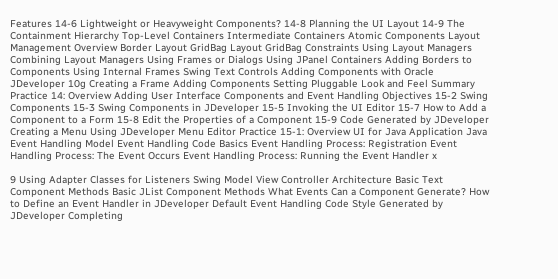Features 14-6 Lightweight or Heavyweight Components? 14-8 Planning the UI Layout 14-9 The Containment Hierarchy Top-Level Containers Intermediate Containers Atomic Components Layout Management Overview Border Layout GridBag Layout GridBag Constraints Using Layout Managers Combining Layout Managers Using Frames or Dialogs Using JPanel Containers Adding Borders to Components Using Internal Frames Swing Text Controls Adding Components with Oracle JDeveloper 10g Creating a Frame Adding Components Setting Pluggable Look and Feel Summary Practice 14: Overview Adding User Interface Components and Event Handling Objectives 15-2 Swing Components 15-3 Swing Components in JDeveloper 15-5 Invoking the UI Editor 15-7 How to Add a Component to a Form 15-8 Edit the Properties of a Component 15-9 Code Generated by JDeveloper Creating a Menu Using JDeveloper Menu Editor Practice 15-1: Overview UI for Java Application Java Event Handling Model Event Handling Code Basics Event Handling Process: Registration Event Handling Process: The Event Occurs Event Handling Process: Running the Event Handler x

9 Using Adapter Classes for Listeners Swing Model View Controller Architecture Basic Text Component Methods Basic JList Component Methods What Events Can a Component Generate? How to Define an Event Handler in JDeveloper Default Event Handling Code Style Generated by JDeveloper Completing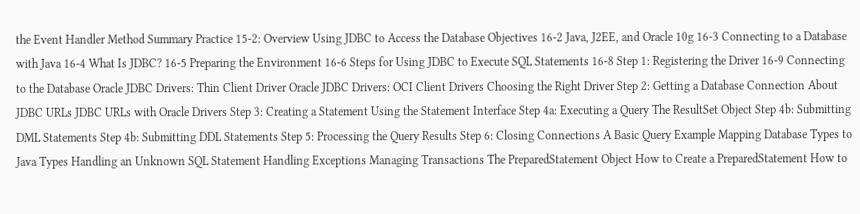the Event Handler Method Summary Practice 15-2: Overview Using JDBC to Access the Database Objectives 16-2 Java, J2EE, and Oracle 10g 16-3 Connecting to a Database with Java 16-4 What Is JDBC? 16-5 Preparing the Environment 16-6 Steps for Using JDBC to Execute SQL Statements 16-8 Step 1: Registering the Driver 16-9 Connecting to the Database Oracle JDBC Drivers: Thin Client Driver Oracle JDBC Drivers: OCI Client Drivers Choosing the Right Driver Step 2: Getting a Database Connection About JDBC URLs JDBC URLs with Oracle Drivers Step 3: Creating a Statement Using the Statement Interface Step 4a: Executing a Query The ResultSet Object Step 4b: Submitting DML Statements Step 4b: Submitting DDL Statements Step 5: Processing the Query Results Step 6: Closing Connections A Basic Query Example Mapping Database Types to Java Types Handling an Unknown SQL Statement Handling Exceptions Managing Transactions The PreparedStatement Object How to Create a PreparedStatement How to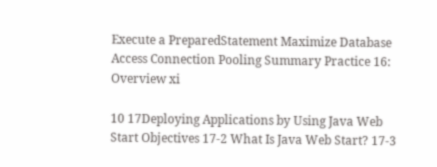Execute a PreparedStatement Maximize Database Access Connection Pooling Summary Practice 16: Overview xi

10 17Deploying Applications by Using Java Web Start Objectives 17-2 What Is Java Web Start? 17-3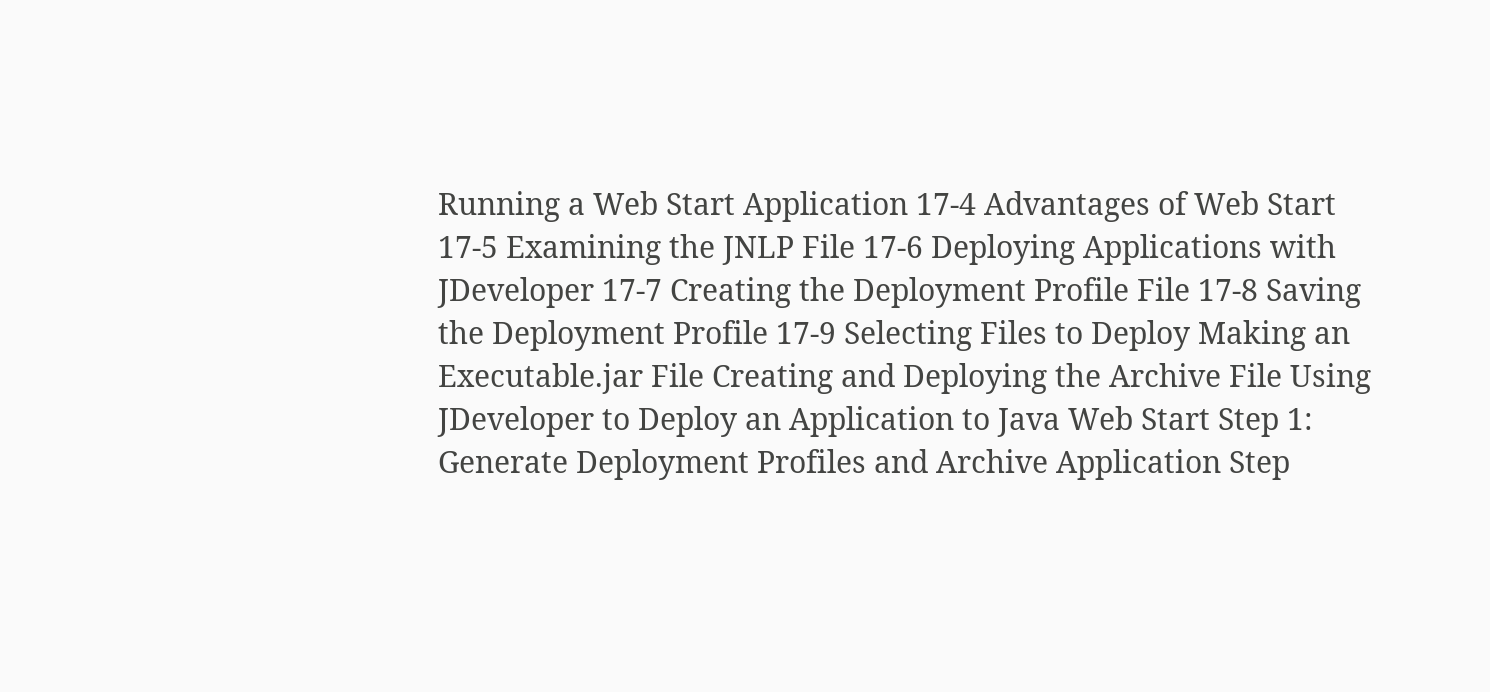Running a Web Start Application 17-4 Advantages of Web Start 17-5 Examining the JNLP File 17-6 Deploying Applications with JDeveloper 17-7 Creating the Deployment Profile File 17-8 Saving the Deployment Profile 17-9 Selecting Files to Deploy Making an Executable.jar File Creating and Deploying the Archive File Using JDeveloper to Deploy an Application to Java Web Start Step 1: Generate Deployment Profiles and Archive Application Step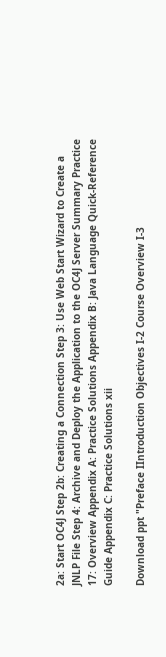2a: Start OC4J Step 2b: Creating a Connection Step 3: Use Web Start Wizard to Create a JNLP File Step 4: Archive and Deploy the Application to the OC4J Server Summary Practice 17: Overview Appendix A: Practice Solutions Appendix B: Java Language Quick-Reference Guide Appendix C: Practice Solutions xii

Download ppt "Preface IIntroduction Objectives I-2 Course Overview I-3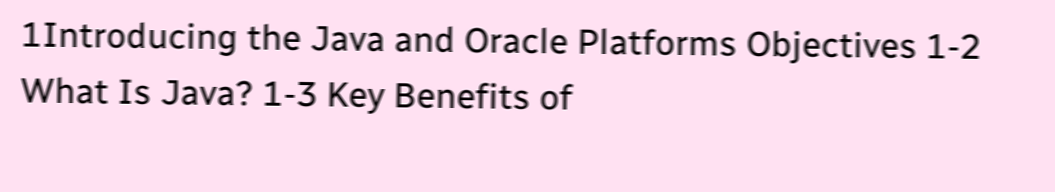1Introducing the Java and Oracle Platforms Objectives 1-2 What Is Java? 1-3 Key Benefits of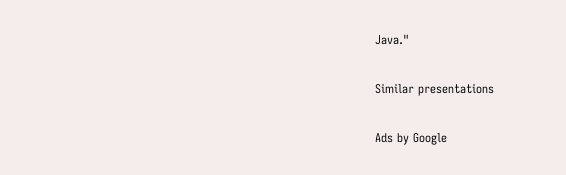Java."

Similar presentations

Ads by Google